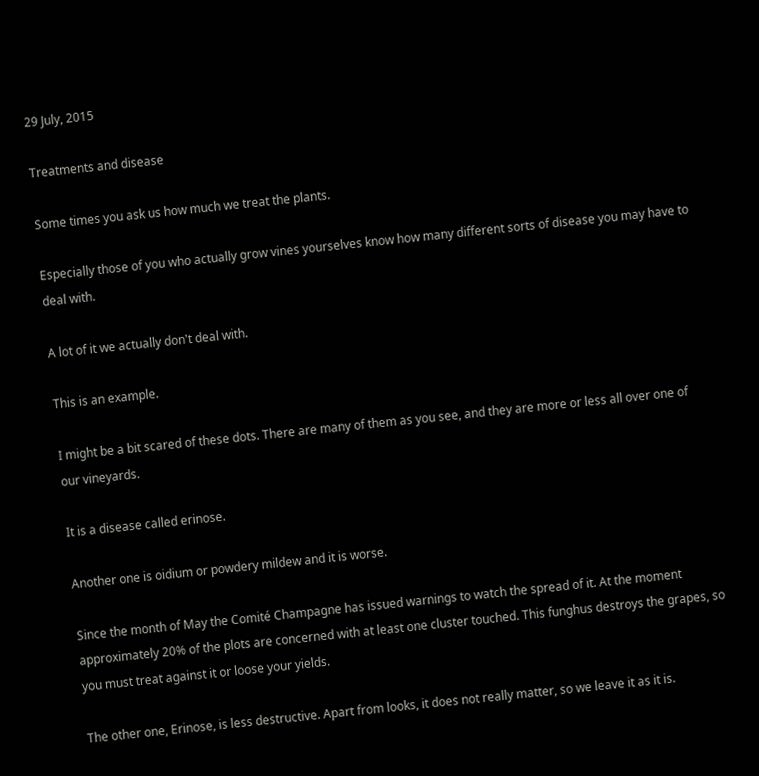29 July, 2015

Treatments and disease

Some times you ask us how much we treat the plants.

Especially those of you who actually grow vines yourselves know how many different sorts of disease you may have to deal with.

A lot of it we actually don't deal with.

This is an example.

I might be a bit scared of these dots. There are many of them as you see, and they are more or less all over one of our vineyards.

It is a disease called erinose.

Another one is oidium or powdery mildew and it is worse.

Since the month of May the Comité Champagne has issued warnings to watch the spread of it. At the moment approximately 20% of the plots are concerned with at least one cluster touched. This funghus destroys the grapes, so you must treat against it or loose your yields.

The other one, Erinose, is less destructive. Apart from looks, it does not really matter, so we leave it as it is.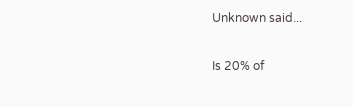Unknown said...

Is 20% of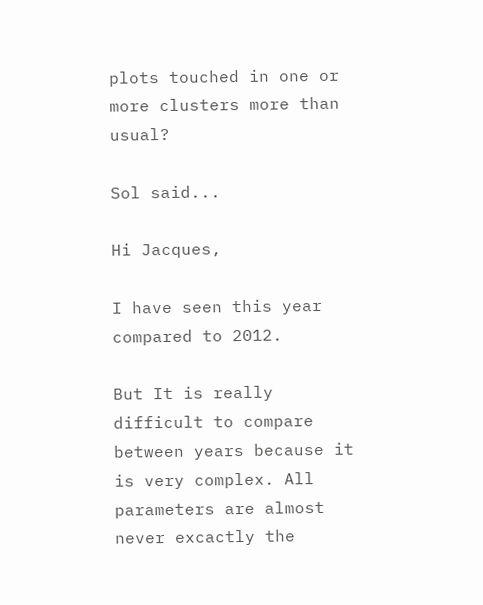plots touched in one or more clusters more than usual?

Sol said...

Hi Jacques,

I have seen this year compared to 2012.

But It is really difficult to compare between years because it is very complex. All parameters are almost never excactly the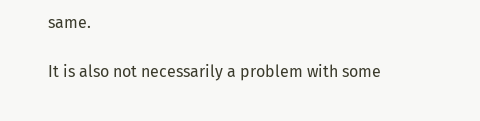same.

It is also not necessarily a problem with some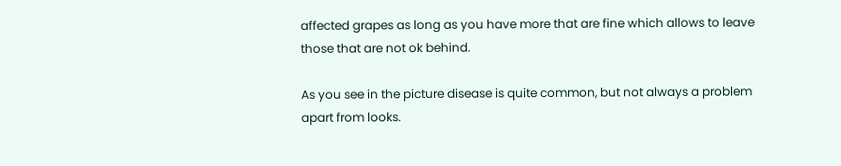affected grapes as long as you have more that are fine which allows to leave those that are not ok behind.

As you see in the picture disease is quite common, but not always a problem apart from looks.